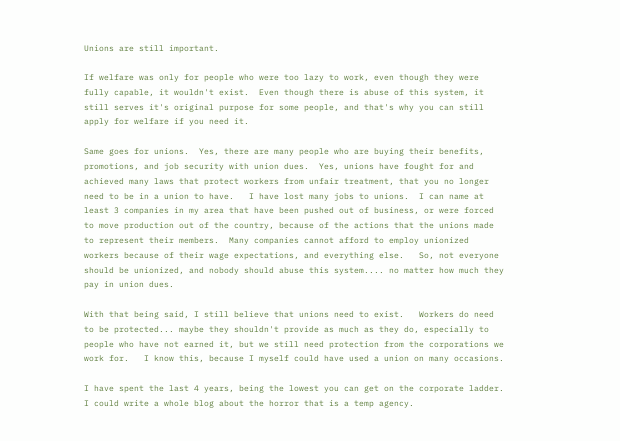Unions are still important.

If welfare was only for people who were too lazy to work, even though they were fully capable, it wouldn't exist.  Even though there is abuse of this system, it still serves it's original purpose for some people, and that's why you can still apply for welfare if you need it.

Same goes for unions.  Yes, there are many people who are buying their benefits, promotions, and job security with union dues.  Yes, unions have fought for and achieved many laws that protect workers from unfair treatment, that you no longer need to be in a union to have.   I have lost many jobs to unions.  I can name at least 3 companies in my area that have been pushed out of business, or were forced to move production out of the country, because of the actions that the unions made to represent their members.  Many companies cannot afford to employ unionized workers because of their wage expectations, and everything else.   So, not everyone should be unionized, and nobody should abuse this system.... no matter how much they pay in union dues.

With that being said, I still believe that unions need to exist.   Workers do need to be protected... maybe they shouldn't provide as much as they do, especially to people who have not earned it, but we still need protection from the corporations we work for.   I know this, because I myself could have used a union on many occasions.

I have spent the last 4 years, being the lowest you can get on the corporate ladder.  I could write a whole blog about the horror that is a temp agency.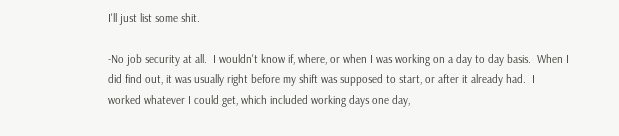I'll just list some shit.

-No job security at all.  I wouldn't know if, where, or when I was working on a day to day basis.  When I did find out, it was usually right before my shift was supposed to start, or after it already had.  I worked whatever I could get, which included working days one day,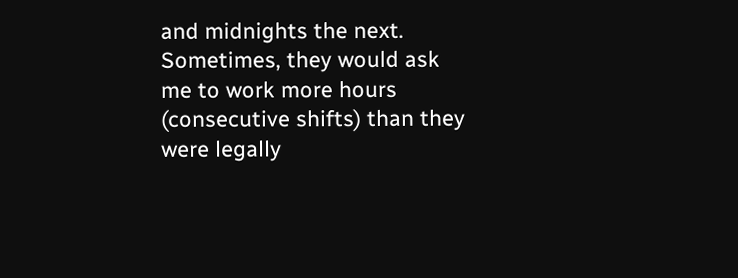and midnights the next.
Sometimes, they would ask me to work more hours (consecutive shifts) than they were legally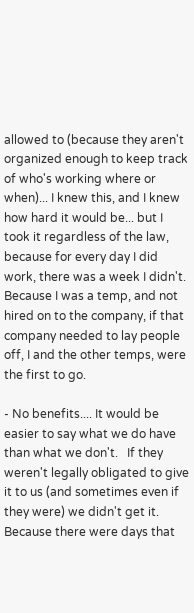allowed to (because they aren't organized enough to keep track of who's working where or when)... I knew this, and I knew how hard it would be... but I took it regardless of the law, because for every day I did work, there was a week I didn't.  Because I was a temp, and not hired on to the company, if that company needed to lay people off, I and the other temps, were the first to go.

- No benefits.... It would be easier to say what we do have than what we don't.   If they weren't legally obligated to give it to us (and sometimes even if they were) we didn't get it.   Because there were days that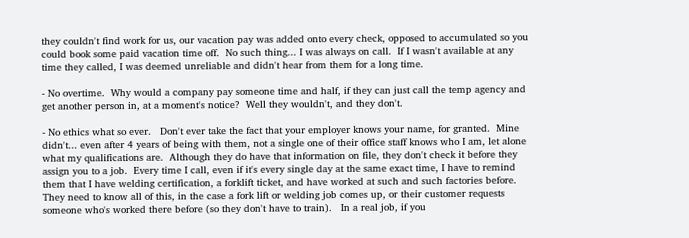they couldn't find work for us, our vacation pay was added onto every check, opposed to accumulated so you could book some paid vacation time off.  No such thing... I was always on call.  If I wasn't available at any time they called, I was deemed unreliable and didn't hear from them for a long time.

- No overtime.  Why would a company pay someone time and half, if they can just call the temp agency and get another person in, at a moment's notice?  Well they wouldn't, and they don't.

- No ethics what so ever.   Don't ever take the fact that your employer knows your name, for granted.  Mine didn't... even after 4 years of being with them, not a single one of their office staff knows who I am, let alone what my qualifications are.  Although they do have that information on file, they don't check it before they assign you to a job.  Every time I call, even if it's every single day at the same exact time, I have to remind them that I have welding certification, a forklift ticket, and have worked at such and such factories before.  They need to know all of this, in the case a fork lift or welding job comes up, or their customer requests someone who's worked there before (so they don't have to train).   In a real job, if you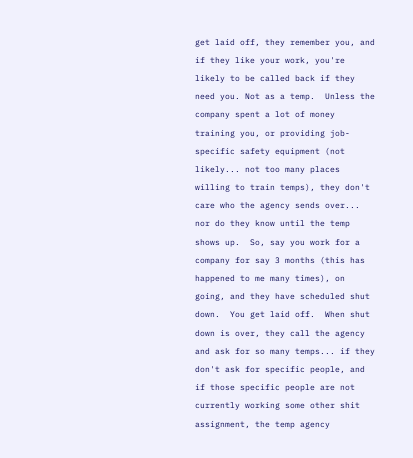get laid off, they remember you, and if they like your work, you're likely to be called back if they need you. Not as a temp.  Unless the company spent a lot of money training you, or providing job-specific safety equipment (not likely... not too many places willing to train temps), they don't care who the agency sends over... nor do they know until the temp shows up.  So, say you work for a company for say 3 months (this has happened to me many times), on going, and they have scheduled shut down.  You get laid off.  When shut down is over, they call the agency and ask for so many temps... if they don't ask for specific people, and if those specific people are not currently working some other shit assignment, the temp agency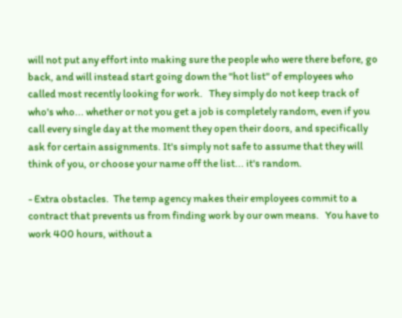will not put any effort into making sure the people who were there before, go back, and will instead start going down the "hot list" of employees who called most recently looking for work.   They simply do not keep track of who's who... whether or not you get a job is completely random, even if you call every single day at the moment they open their doors, and specifically ask for certain assignments. It's simply not safe to assume that they will think of you, or choose your name off the list... it's random.

- Extra obstacles.  The temp agency makes their employees commit to a contract that prevents us from finding work by our own means.   You have to work 400 hours, without a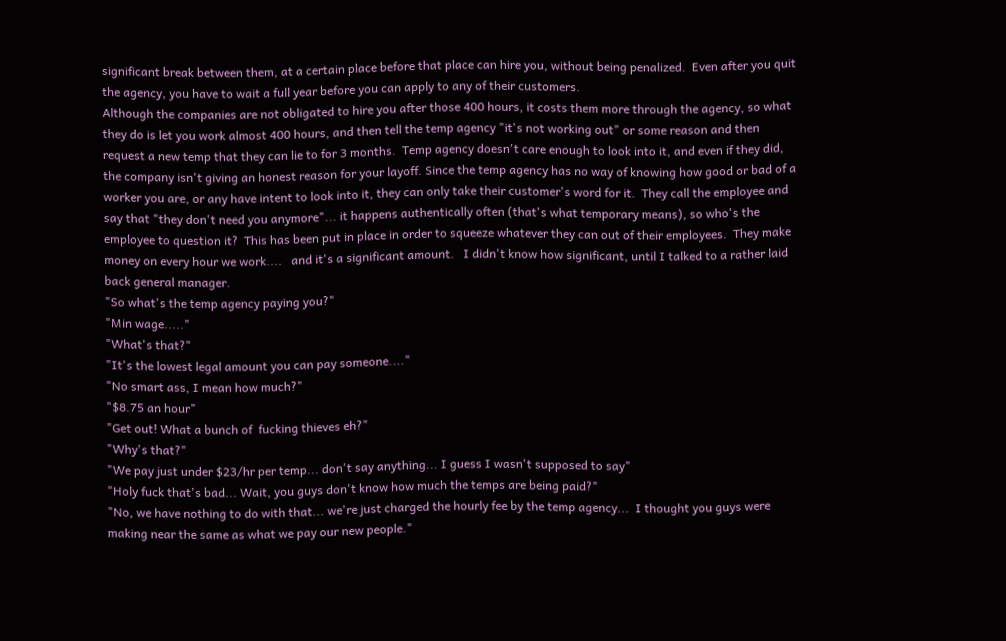significant break between them, at a certain place before that place can hire you, without being penalized.  Even after you quit the agency, you have to wait a full year before you can apply to any of their customers.
Although the companies are not obligated to hire you after those 400 hours, it costs them more through the agency, so what they do is let you work almost 400 hours, and then tell the temp agency "it's not working out" or some reason and then request a new temp that they can lie to for 3 months.  Temp agency doesn't care enough to look into it, and even if they did, the company isn't giving an honest reason for your layoff. Since the temp agency has no way of knowing how good or bad of a worker you are, or any have intent to look into it, they can only take their customer's word for it.  They call the employee and say that "they don't need you anymore"... it happens authentically often (that's what temporary means), so who's the employee to question it?  This has been put in place in order to squeeze whatever they can out of their employees.  They make money on every hour we work....   and it's a significant amount.   I didn't know how significant, until I talked to a rather laid back general manager.
"So what's the temp agency paying you?"
"Min wage....."
"What's that?"
"It's the lowest legal amount you can pay someone...."
"No smart ass, I mean how much?"
"$8.75 an hour"
"Get out! What a bunch of  fucking thieves eh?"
"Why's that?"
"We pay just under $23/hr per temp... don't say anything... I guess I wasn't supposed to say"
"Holy fuck that's bad... Wait, you guys don't know how much the temps are being paid?"
"No, we have nothing to do with that... we're just charged the hourly fee by the temp agency...  I thought you guys were making near the same as what we pay our new people."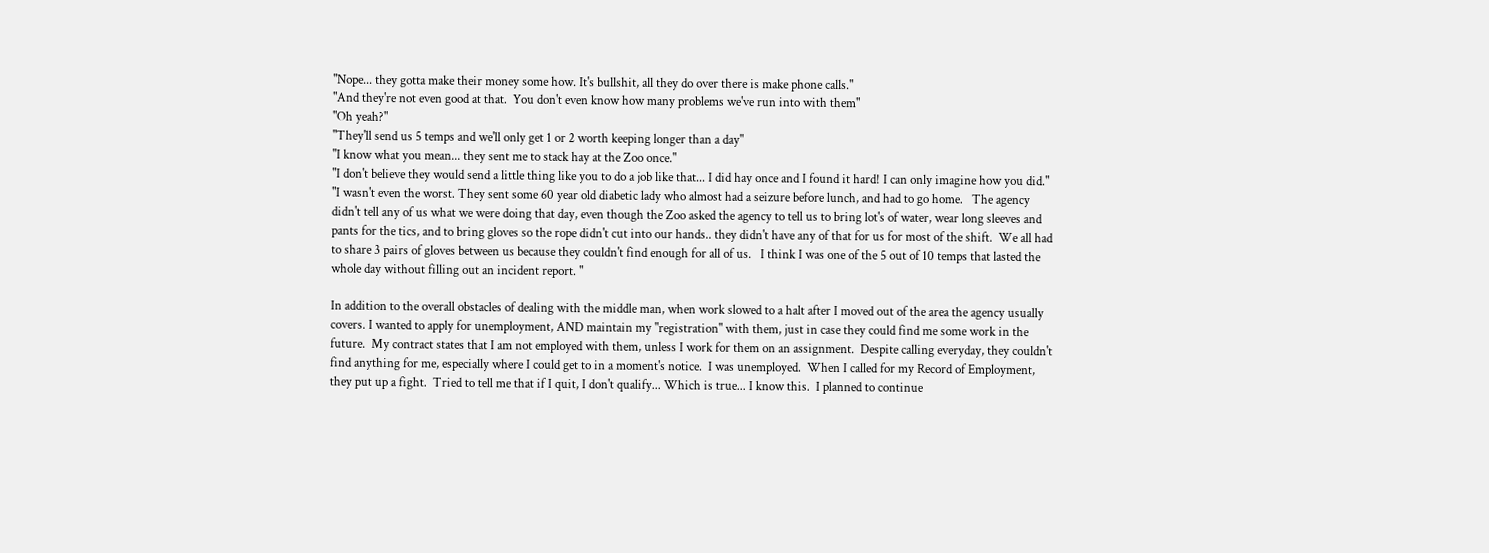"Nope... they gotta make their money some how. It's bullshit, all they do over there is make phone calls."
"And they're not even good at that.  You don't even know how many problems we've run into with them"
"Oh yeah?"
"They'll send us 5 temps and we'll only get 1 or 2 worth keeping longer than a day"
"I know what you mean... they sent me to stack hay at the Zoo once."
"I don't believe they would send a little thing like you to do a job like that... I did hay once and I found it hard! I can only imagine how you did."
"I wasn't even the worst. They sent some 60 year old diabetic lady who almost had a seizure before lunch, and had to go home.   The agency didn't tell any of us what we were doing that day, even though the Zoo asked the agency to tell us to bring lot's of water, wear long sleeves and pants for the tics, and to bring gloves so the rope didn't cut into our hands.. they didn't have any of that for us for most of the shift.  We all had to share 3 pairs of gloves between us because they couldn't find enough for all of us.   I think I was one of the 5 out of 10 temps that lasted the whole day without filling out an incident report. "

In addition to the overall obstacles of dealing with the middle man, when work slowed to a halt after I moved out of the area the agency usually covers. I wanted to apply for unemployment, AND maintain my "registration" with them, just in case they could find me some work in the future.  My contract states that I am not employed with them, unless I work for them on an assignment.  Despite calling everyday, they couldn't find anything for me, especially where I could get to in a moment's notice.  I was unemployed.  When I called for my Record of Employment, they put up a fight.  Tried to tell me that if I quit, I don't qualify... Which is true... I know this.  I planned to continue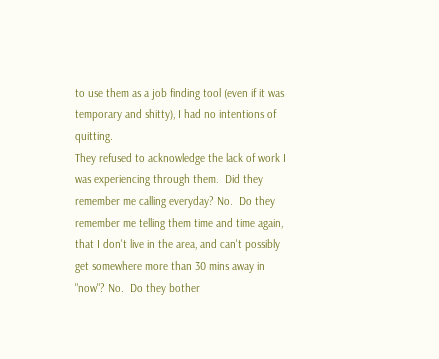to use them as a job finding tool (even if it was temporary and shitty), I had no intentions of quitting.
They refused to acknowledge the lack of work I was experiencing through them.  Did they remember me calling everyday? No.  Do they remember me telling them time and time again, that I don't live in the area, and can't possibly get somewhere more than 30 mins away in "now"? No.  Do they bother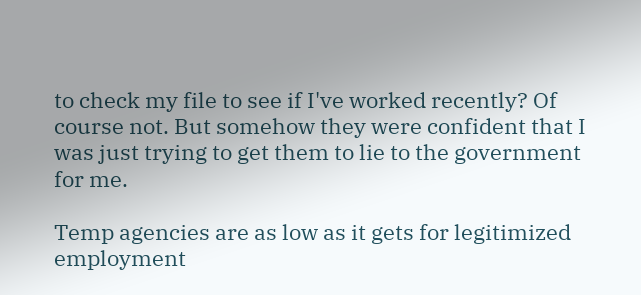to check my file to see if I've worked recently? Of course not. But somehow they were confident that I was just trying to get them to lie to the government for me.

Temp agencies are as low as it gets for legitimized employment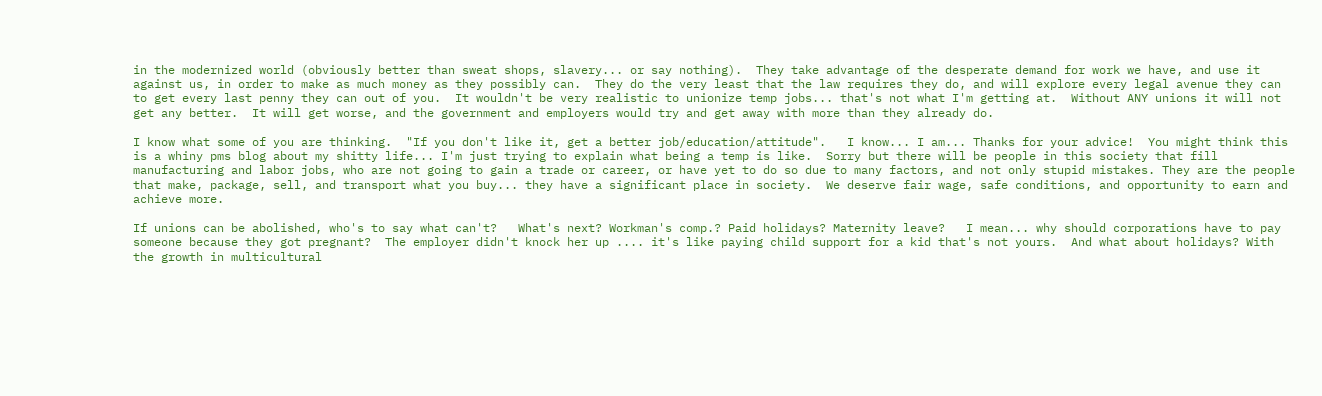in the modernized world (obviously better than sweat shops, slavery... or say nothing).  They take advantage of the desperate demand for work we have, and use it against us, in order to make as much money as they possibly can.  They do the very least that the law requires they do, and will explore every legal avenue they can to get every last penny they can out of you.  It wouldn't be very realistic to unionize temp jobs... that's not what I'm getting at.  Without ANY unions it will not get any better.  It will get worse, and the government and employers would try and get away with more than they already do.

I know what some of you are thinking.  "If you don't like it, get a better job/education/attitude".   I know... I am... Thanks for your advice!  You might think this is a whiny pms blog about my shitty life... I'm just trying to explain what being a temp is like.  Sorry but there will be people in this society that fill manufacturing and labor jobs, who are not going to gain a trade or career, or have yet to do so due to many factors, and not only stupid mistakes. They are the people that make, package, sell, and transport what you buy... they have a significant place in society.  We deserve fair wage, safe conditions, and opportunity to earn and achieve more.

If unions can be abolished, who's to say what can't?   What's next? Workman's comp.? Paid holidays? Maternity leave?   I mean... why should corporations have to pay someone because they got pregnant?  The employer didn't knock her up .... it's like paying child support for a kid that's not yours.  And what about holidays? With the growth in multicultural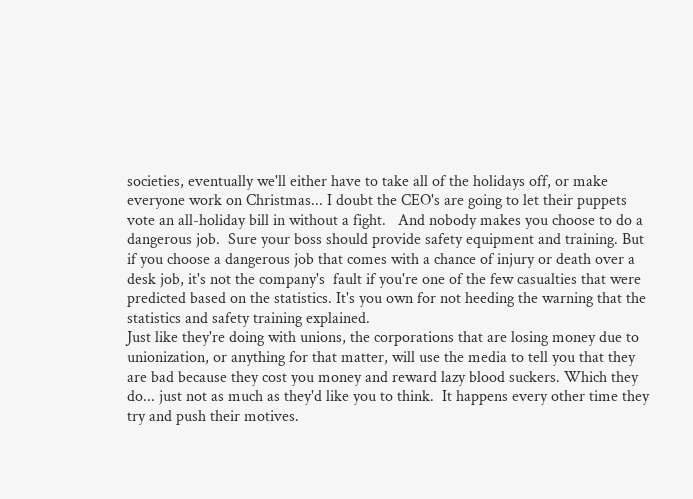societies, eventually we'll either have to take all of the holidays off, or make everyone work on Christmas... I doubt the CEO's are going to let their puppets vote an all-holiday bill in without a fight.   And nobody makes you choose to do a dangerous job.  Sure your boss should provide safety equipment and training. But if you choose a dangerous job that comes with a chance of injury or death over a desk job, it's not the company's  fault if you're one of the few casualties that were predicted based on the statistics. It's you own for not heeding the warning that the statistics and safety training explained.
Just like they're doing with unions, the corporations that are losing money due to unionization, or anything for that matter, will use the media to tell you that they are bad because they cost you money and reward lazy blood suckers. Which they do... just not as much as they'd like you to think.  It happens every other time they try and push their motives.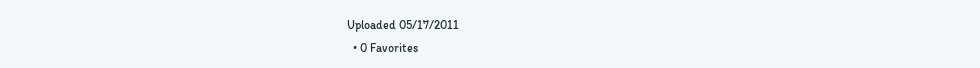Uploaded 05/17/2011
  • 0 Favorites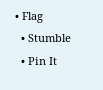• Flag
  • Stumble
  • Pin It